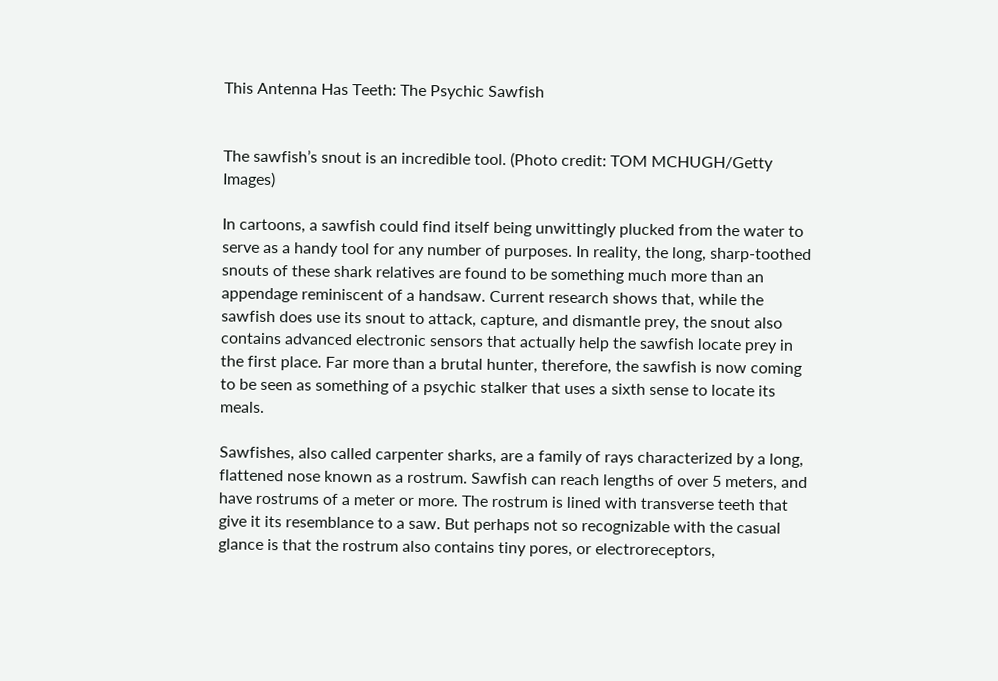This Antenna Has Teeth: The Psychic Sawfish


The sawfish’s snout is an incredible tool. (Photo credit: TOM MCHUGH/Getty Images)

In cartoons, a sawfish could find itself being unwittingly plucked from the water to serve as a handy tool for any number of purposes. In reality, the long, sharp-toothed snouts of these shark relatives are found to be something much more than an appendage reminiscent of a handsaw. Current research shows that, while the sawfish does use its snout to attack, capture, and dismantle prey, the snout also contains advanced electronic sensors that actually help the sawfish locate prey in the first place. Far more than a brutal hunter, therefore, the sawfish is now coming to be seen as something of a psychic stalker that uses a sixth sense to locate its meals.

Sawfishes, also called carpenter sharks, are a family of rays characterized by a long, flattened nose known as a rostrum. Sawfish can reach lengths of over 5 meters, and have rostrums of a meter or more. The rostrum is lined with transverse teeth that give it its resemblance to a saw. But perhaps not so recognizable with the casual glance is that the rostrum also contains tiny pores, or electroreceptors,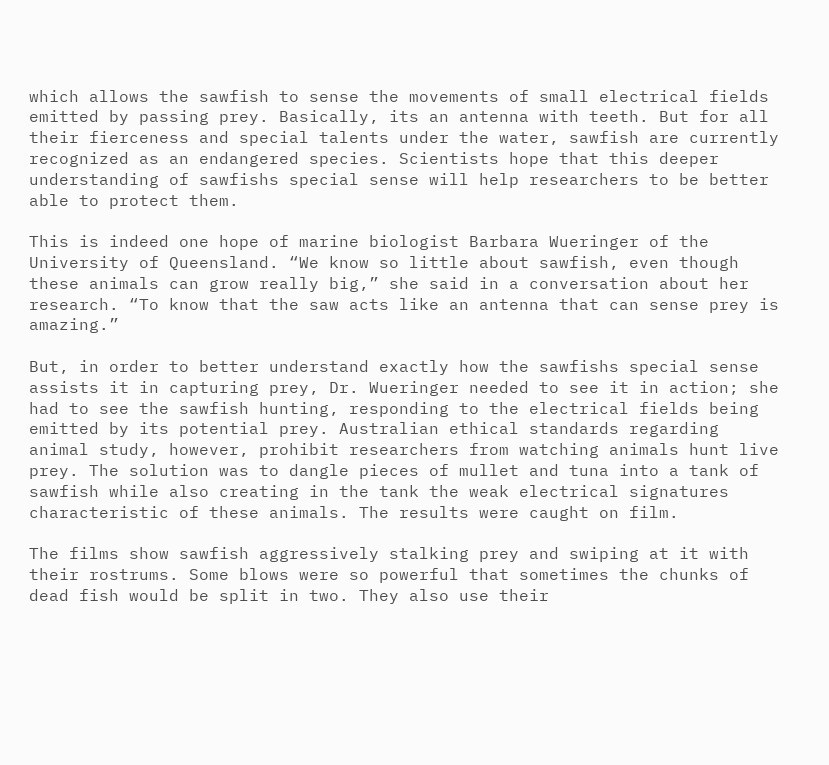which allows the sawfish to sense the movements of small electrical fields emitted by passing prey. Basically, its an antenna with teeth. But for all their fierceness and special talents under the water, sawfish are currently recognized as an endangered species. Scientists hope that this deeper understanding of sawfishs special sense will help researchers to be better able to protect them.

This is indeed one hope of marine biologist Barbara Wueringer of the University of Queensland. “We know so little about sawfish, even though these animals can grow really big,” she said in a conversation about her research. “To know that the saw acts like an antenna that can sense prey is amazing.”

But, in order to better understand exactly how the sawfishs special sense assists it in capturing prey, Dr. Wueringer needed to see it in action; she had to see the sawfish hunting, responding to the electrical fields being emitted by its potential prey. Australian ethical standards regarding animal study, however, prohibit researchers from watching animals hunt live prey. The solution was to dangle pieces of mullet and tuna into a tank of sawfish while also creating in the tank the weak electrical signatures characteristic of these animals. The results were caught on film.

The films show sawfish aggressively stalking prey and swiping at it with their rostrums. Some blows were so powerful that sometimes the chunks of dead fish would be split in two. They also use their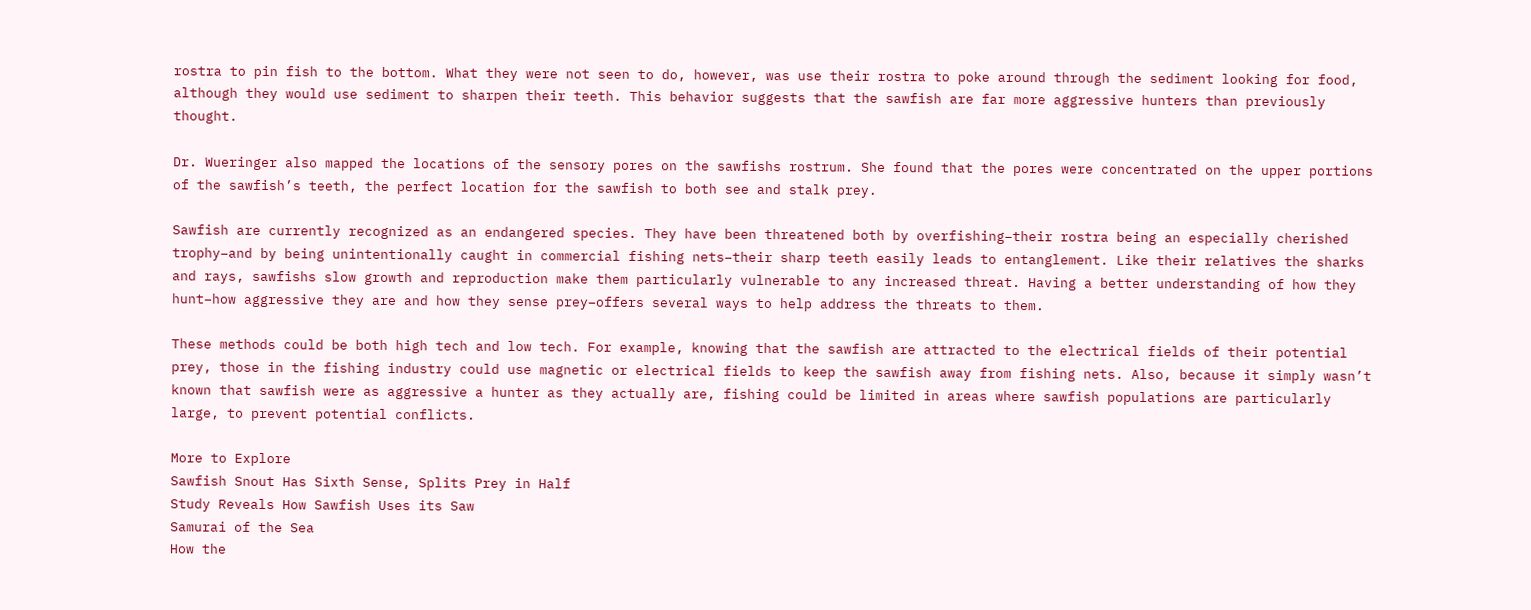rostra to pin fish to the bottom. What they were not seen to do, however, was use their rostra to poke around through the sediment looking for food, although they would use sediment to sharpen their teeth. This behavior suggests that the sawfish are far more aggressive hunters than previously thought.

Dr. Wueringer also mapped the locations of the sensory pores on the sawfishs rostrum. She found that the pores were concentrated on the upper portions of the sawfish’s teeth, the perfect location for the sawfish to both see and stalk prey.

Sawfish are currently recognized as an endangered species. They have been threatened both by overfishing–their rostra being an especially cherished trophy–and by being unintentionally caught in commercial fishing nets–their sharp teeth easily leads to entanglement. Like their relatives the sharks and rays, sawfishs slow growth and reproduction make them particularly vulnerable to any increased threat. Having a better understanding of how they hunt–how aggressive they are and how they sense prey–offers several ways to help address the threats to them.

These methods could be both high tech and low tech. For example, knowing that the sawfish are attracted to the electrical fields of their potential prey, those in the fishing industry could use magnetic or electrical fields to keep the sawfish away from fishing nets. Also, because it simply wasn’t known that sawfish were as aggressive a hunter as they actually are, fishing could be limited in areas where sawfish populations are particularly large, to prevent potential conflicts.

More to Explore
Sawfish Snout Has Sixth Sense, Splits Prey in Half
Study Reveals How Sawfish Uses its Saw
Samurai of the Sea
How the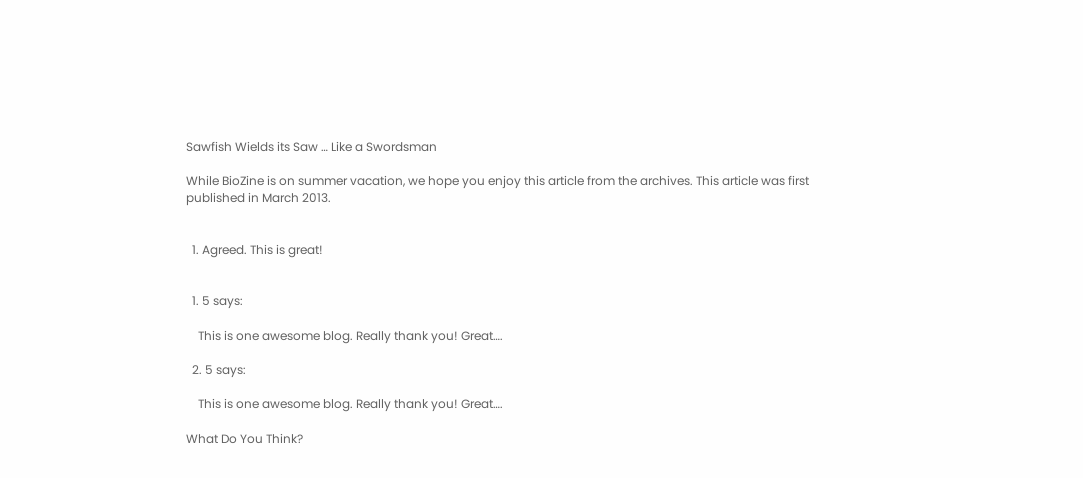Sawfish Wields its Saw … Like a Swordsman

While BioZine is on summer vacation, we hope you enjoy this article from the archives. This article was first published in March 2013.


  1. Agreed. This is great!


  1. 5 says:

    This is one awesome blog. Really thank you! Great….

  2. 5 says:

    This is one awesome blog. Really thank you! Great….

What Do You Think?